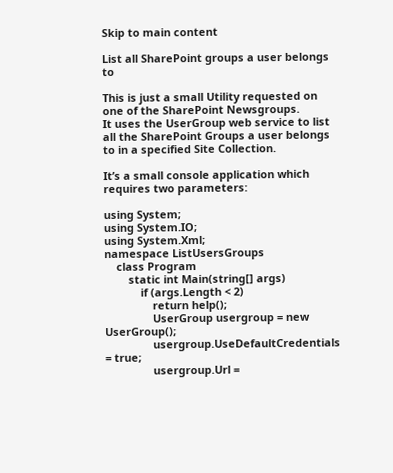Skip to main content

List all SharePoint groups a user belongs to

This is just a small Utility requested on one of the SharePoint Newsgroups.
It uses the UserGroup web service to list all the SharePoint Groups a user belongs to in a specified Site Collection.

It’s a small console application which requires two parameters:

using System;
using System.IO;
using System.Xml;
namespace ListUsersGroups
    class Program
        static int Main(string[] args)
            if (args.Length < 2)
                return help();
                UserGroup usergroup = new UserGroup();
                usergroup.UseDefaultCredentials = true;
                usergroup.Url =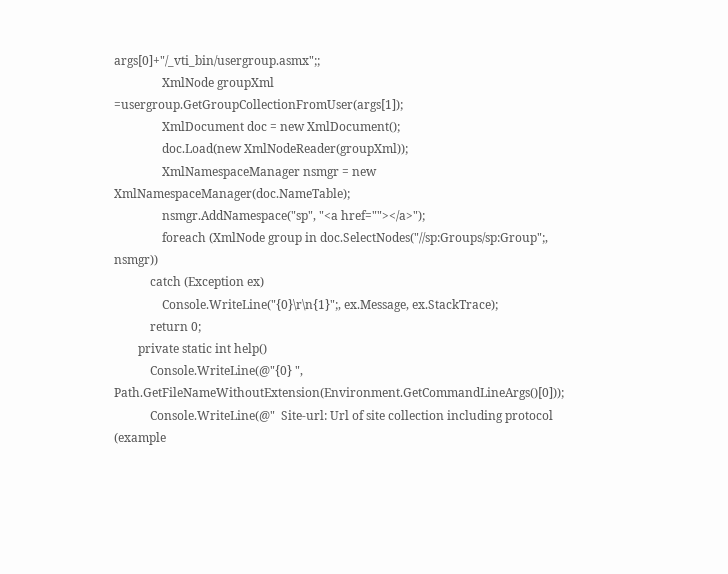args[0]+"/_vti_bin/usergroup.asmx";;
                XmlNode groupXml =usergroup.GetGroupCollectionFromUser(args[1]);
                XmlDocument doc = new XmlDocument();
                doc.Load(new XmlNodeReader(groupXml));
                XmlNamespaceManager nsmgr = new XmlNamespaceManager(doc.NameTable);
                nsmgr.AddNamespace("sp", "<a href=""></a>");
                foreach (XmlNode group in doc.SelectNodes("//sp:Groups/sp:Group";, nsmgr))
            catch (Exception ex)
                Console.WriteLine("{0}\r\n{1}";, ex.Message, ex.StackTrace);
            return 0;
        private static int help()
            Console.WriteLine(@"{0} ", Path.GetFileNameWithoutExtension(Environment.GetCommandLineArgs()[0]));
            Console.WriteLine(@"  Site-url: Url of site collection including protocol (example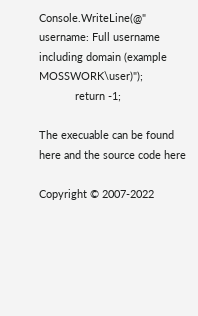Console.WriteLine(@"  username: Full username including domain (example MOSSWORK\user)");
            return -1;

The execuable can be found here and the source code here

Copyright © 2007-2022